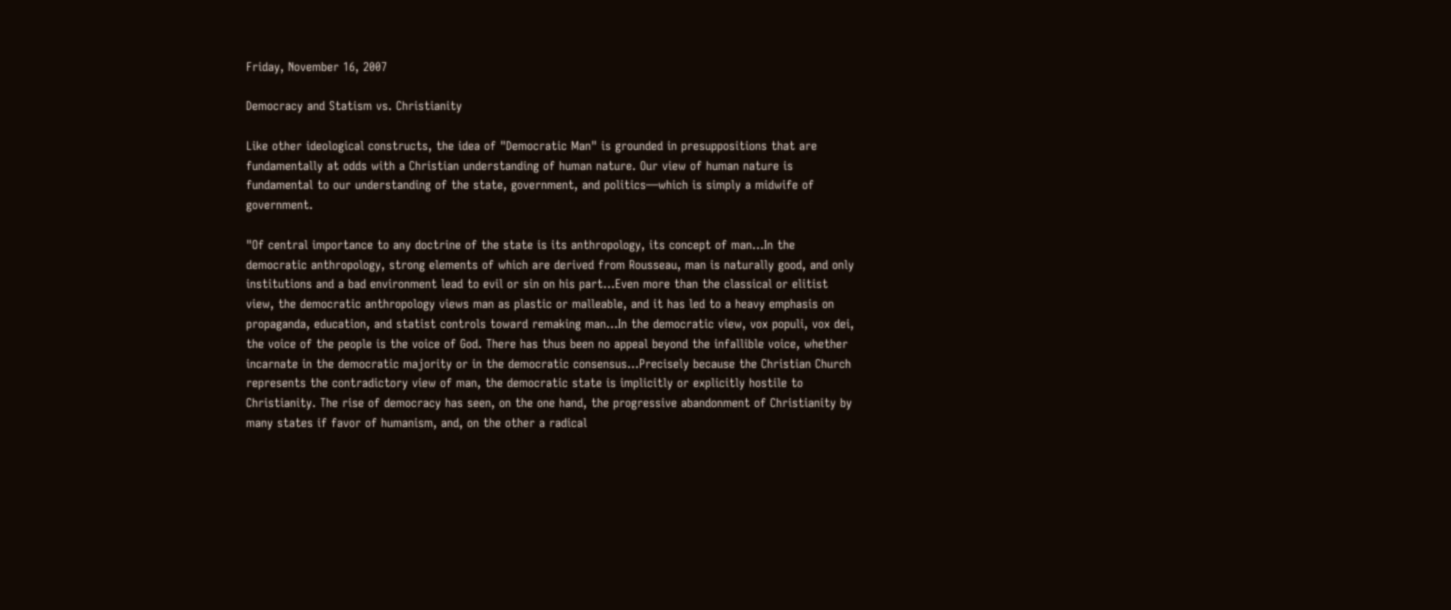Friday, November 16, 2007

Democracy and Statism vs. Christianity

Like other ideological constructs, the idea of "Democratic Man" is grounded in presuppositions that are fundamentally at odds with a Christian understanding of human nature. Our view of human nature is fundamental to our understanding of the state, government, and politics—which is simply a midwife of government.

"Of central importance to any doctrine of the state is its anthropology, its concept of man…In the democratic anthropology, strong elements of which are derived from Rousseau, man is naturally good, and only institutions and a bad environment lead to evil or sin on his part…Even more than the classical or elitist view, the democratic anthropology views man as plastic or malleable, and it has led to a heavy emphasis on propaganda, education, and statist controls toward remaking man…In the democratic view, vox populi, vox dei, the voice of the people is the voice of God. There has thus been no appeal beyond the infallible voice, whether incarnate in the democratic majority or in the democratic consensus…Precisely because the Christian Church represents the contradictory view of man, the democratic state is implicitly or explicitly hostile to Christianity. The rise of democracy has seen, on the one hand, the progressive abandonment of Christianity by many states if favor of humanism, and, on the other a radical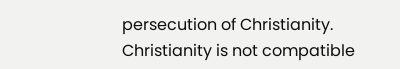persecution of Christianity. Christianity is not compatible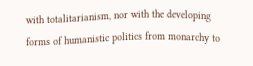with totalitarianism, nor with the developing forms of humanistic politics from monarchy to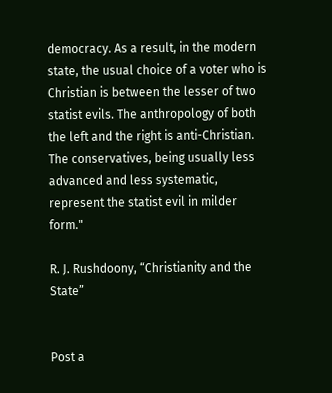democracy. As a result, in the modern state, the usual choice of a voter who is Christian is between the lesser of two statist evils. The anthropology of both the left and the right is anti-Christian. The conservatives, being usually less advanced and less systematic, represent the statist evil in milder form."

R. J. Rushdoony, “Christianity and the State”


Post a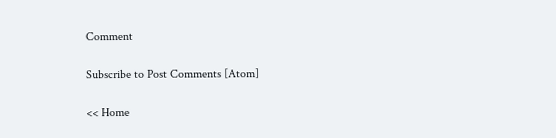Comment

Subscribe to Post Comments [Atom]

<< Home